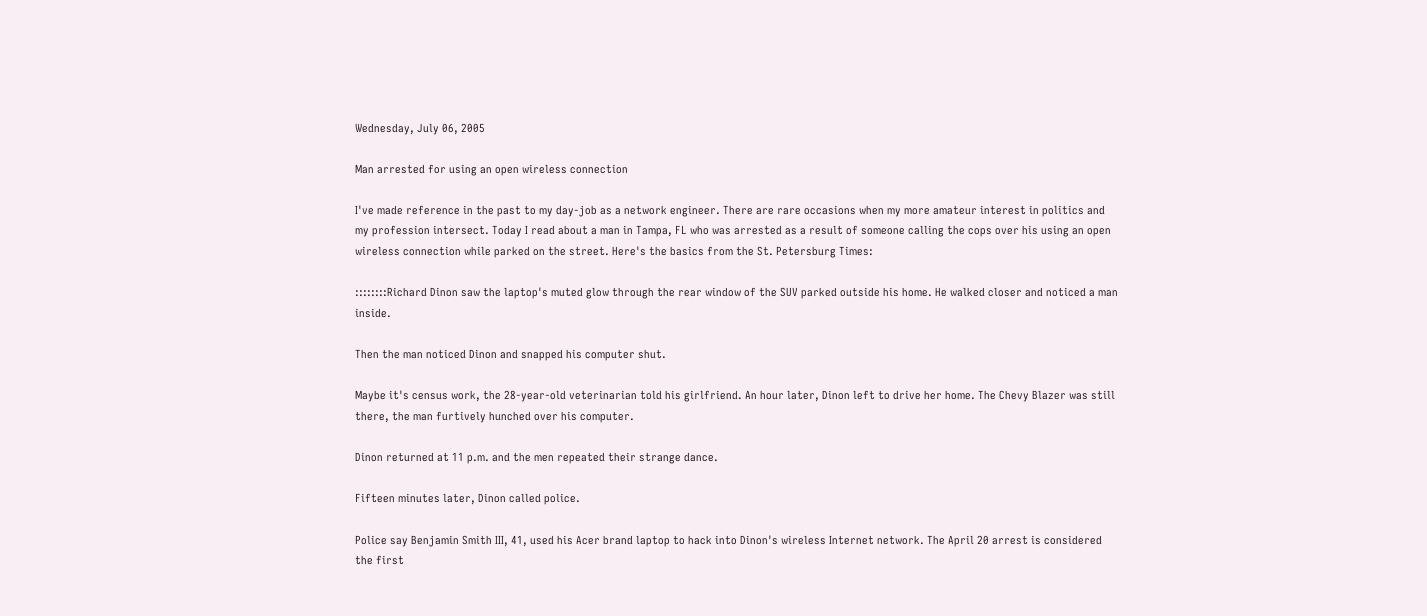Wednesday, July 06, 2005

Man arrested for using an open wireless connection

I've made reference in the past to my day-job as a network engineer. There are rare occasions when my more amateur interest in politics and my profession intersect. Today I read about a man in Tampa, FL who was arrested as a result of someone calling the cops over his using an open wireless connection while parked on the street. Here's the basics from the St. Petersburg Times:

::::::::Richard Dinon saw the laptop's muted glow through the rear window of the SUV parked outside his home. He walked closer and noticed a man inside.

Then the man noticed Dinon and snapped his computer shut.

Maybe it's census work, the 28-year-old veterinarian told his girlfriend. An hour later, Dinon left to drive her home. The Chevy Blazer was still there, the man furtively hunched over his computer.

Dinon returned at 11 p.m. and the men repeated their strange dance.

Fifteen minutes later, Dinon called police.

Police say Benjamin Smith III, 41, used his Acer brand laptop to hack into Dinon's wireless Internet network. The April 20 arrest is considered the first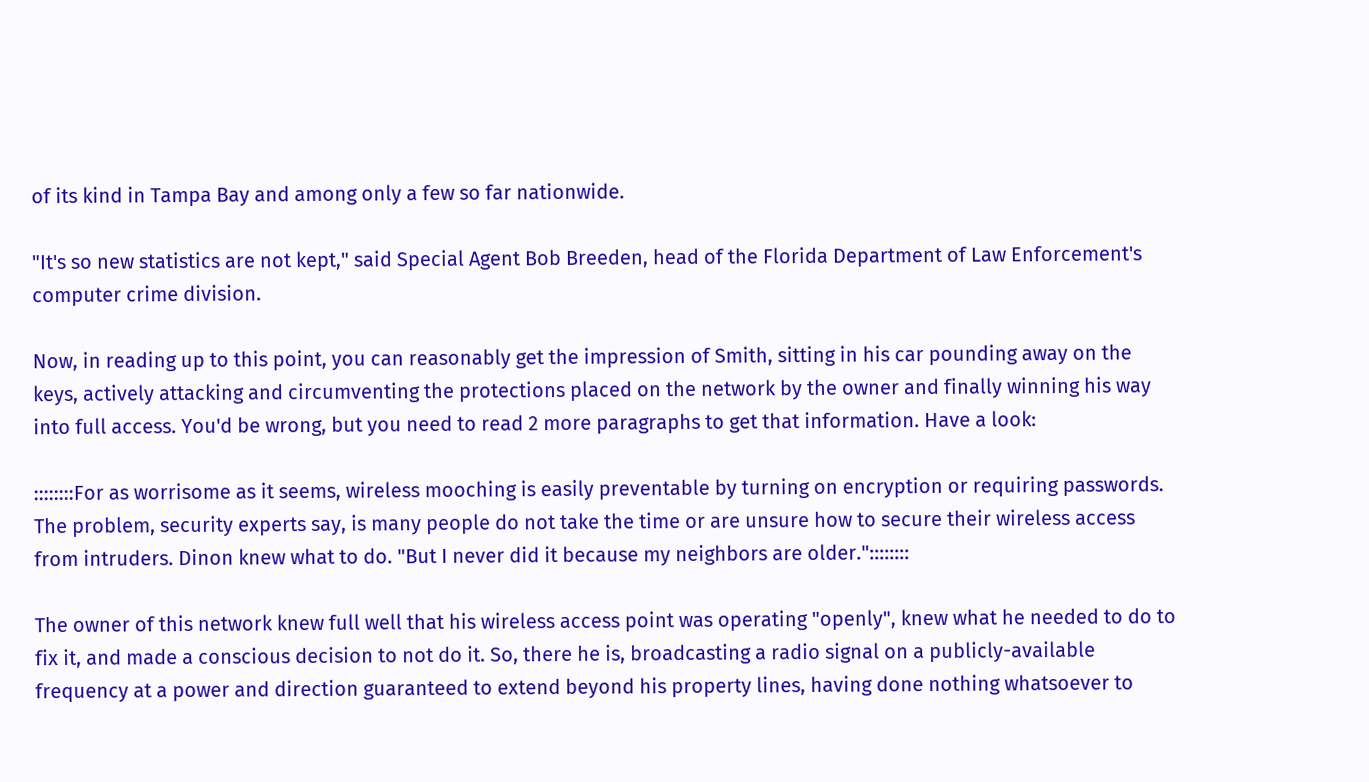of its kind in Tampa Bay and among only a few so far nationwide.

"It's so new statistics are not kept," said Special Agent Bob Breeden, head of the Florida Department of Law Enforcement's computer crime division.

Now, in reading up to this point, you can reasonably get the impression of Smith, sitting in his car pounding away on the keys, actively attacking and circumventing the protections placed on the network by the owner and finally winning his way into full access. You'd be wrong, but you need to read 2 more paragraphs to get that information. Have a look:

::::::::For as worrisome as it seems, wireless mooching is easily preventable by turning on encryption or requiring passwords. The problem, security experts say, is many people do not take the time or are unsure how to secure their wireless access from intruders. Dinon knew what to do. "But I never did it because my neighbors are older."::::::::

The owner of this network knew full well that his wireless access point was operating "openly", knew what he needed to do to fix it, and made a conscious decision to not do it. So, there he is, broadcasting a radio signal on a publicly-available frequency at a power and direction guaranteed to extend beyond his property lines, having done nothing whatsoever to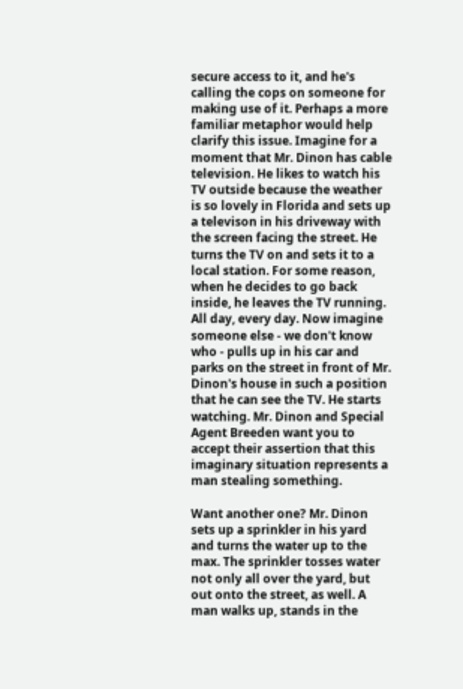secure access to it, and he's calling the cops on someone for making use of it. Perhaps a more familiar metaphor would help clarify this issue. Imagine for a moment that Mr. Dinon has cable television. He likes to watch his TV outside because the weather is so lovely in Florida and sets up a televison in his driveway with the screen facing the street. He turns the TV on and sets it to a local station. For some reason, when he decides to go back inside, he leaves the TV running. All day, every day. Now imagine someone else - we don't know who - pulls up in his car and parks on the street in front of Mr. Dinon's house in such a position that he can see the TV. He starts watching. Mr. Dinon and Special Agent Breeden want you to accept their assertion that this imaginary situation represents a man stealing something.

Want another one? Mr. Dinon sets up a sprinkler in his yard and turns the water up to the max. The sprinkler tosses water not only all over the yard, but out onto the street, as well. A man walks up, stands in the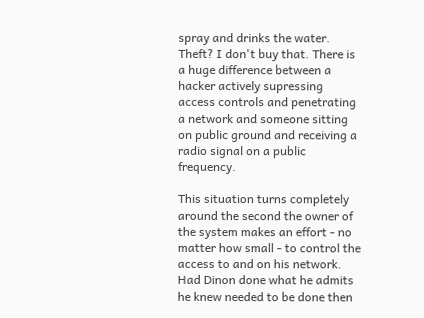spray and drinks the water. Theft? I don't buy that. There is a huge difference between a hacker actively supressing access controls and penetrating a network and someone sitting on public ground and receiving a radio signal on a public frequency.

This situation turns completely around the second the owner of the system makes an effort - no matter how small - to control the access to and on his network. Had Dinon done what he admits he knew needed to be done then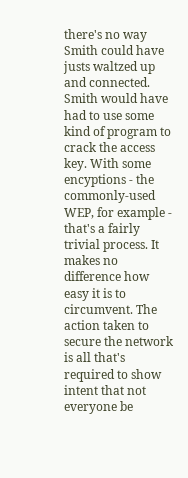there's no way Smith could have justs waltzed up and connected. Smith would have had to use some kind of program to crack the access key. With some encyptions - the commonly-used WEP, for example - that's a fairly trivial process. It makes no difference how easy it is to circumvent. The action taken to secure the network is all that's required to show intent that not everyone be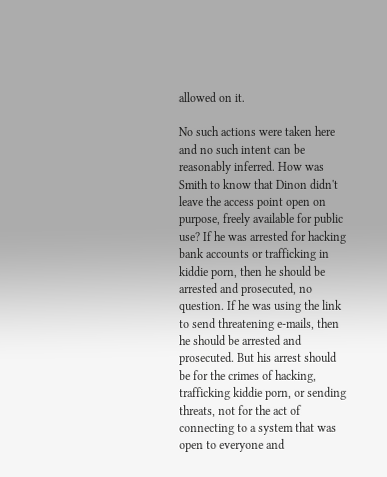allowed on it.

No such actions were taken here and no such intent can be reasonably inferred. How was Smith to know that Dinon didn't leave the access point open on purpose, freely available for public use? If he was arrested for hacking bank accounts or trafficking in kiddie porn, then he should be arrested and prosecuted, no question. If he was using the link to send threatening e-mails, then he should be arrested and prosecuted. But his arrest should be for the crimes of hacking, trafficking kiddie porn, or sending threats, not for the act of connecting to a system that was open to everyone and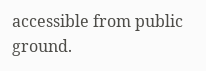accessible from public ground.